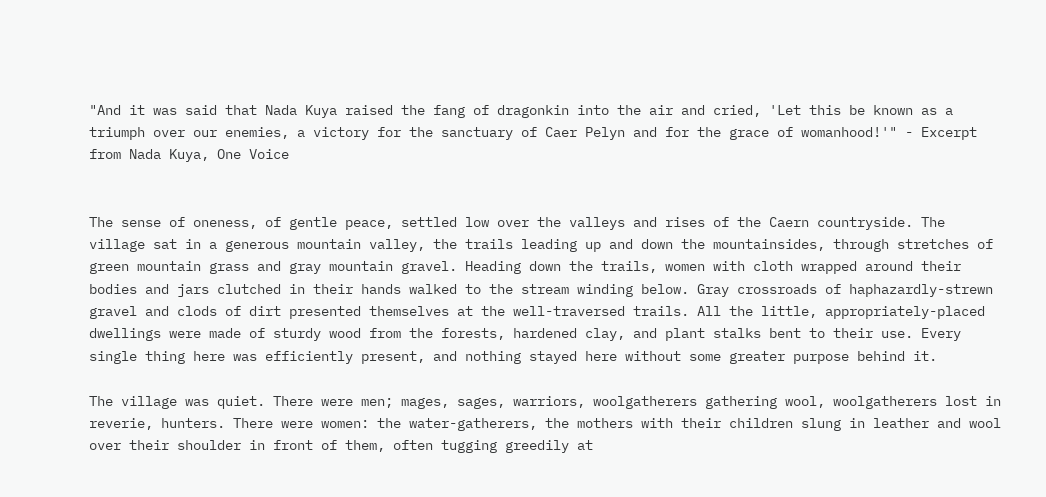"And it was said that Nada Kuya raised the fang of dragonkin into the air and cried, 'Let this be known as a triumph over our enemies, a victory for the sanctuary of Caer Pelyn and for the grace of womanhood!'" - Excerpt from Nada Kuya, One Voice


The sense of oneness, of gentle peace, settled low over the valleys and rises of the Caern countryside. The village sat in a generous mountain valley, the trails leading up and down the mountainsides, through stretches of green mountain grass and gray mountain gravel. Heading down the trails, women with cloth wrapped around their bodies and jars clutched in their hands walked to the stream winding below. Gray crossroads of haphazardly-strewn gravel and clods of dirt presented themselves at the well-traversed trails. All the little, appropriately-placed dwellings were made of sturdy wood from the forests, hardened clay, and plant stalks bent to their use. Every single thing here was efficiently present, and nothing stayed here without some greater purpose behind it.

The village was quiet. There were men; mages, sages, warriors, woolgatherers gathering wool, woolgatherers lost in reverie, hunters. There were women: the water-gatherers, the mothers with their children slung in leather and wool over their shoulder in front of them, often tugging greedily at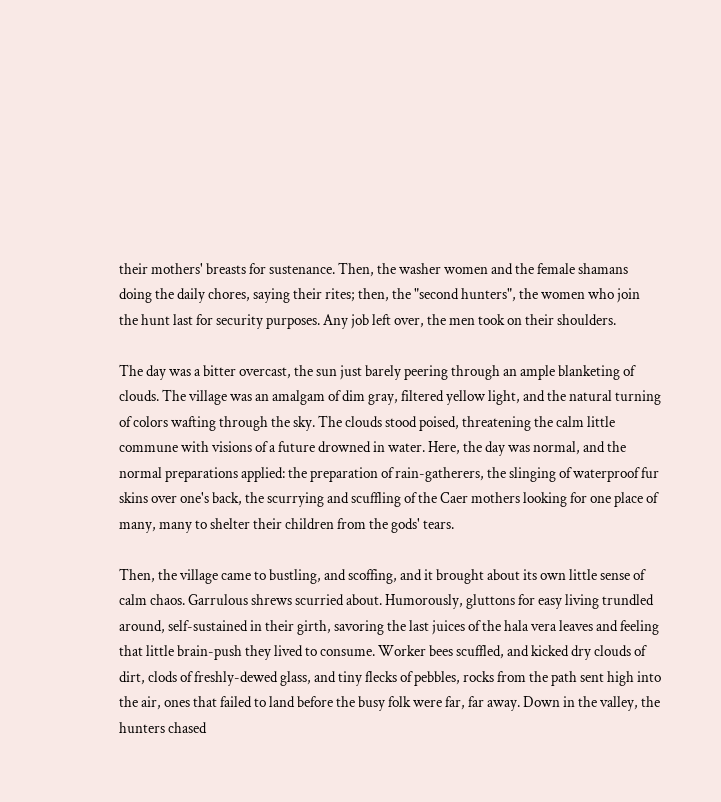their mothers' breasts for sustenance. Then, the washer women and the female shamans doing the daily chores, saying their rites; then, the "second hunters", the women who join the hunt last for security purposes. Any job left over, the men took on their shoulders.

The day was a bitter overcast, the sun just barely peering through an ample blanketing of clouds. The village was an amalgam of dim gray, filtered yellow light, and the natural turning of colors wafting through the sky. The clouds stood poised, threatening the calm little commune with visions of a future drowned in water. Here, the day was normal, and the normal preparations applied: the preparation of rain-gatherers, the slinging of waterproof fur skins over one's back, the scurrying and scuffling of the Caer mothers looking for one place of many, many to shelter their children from the gods' tears.

Then, the village came to bustling, and scoffing, and it brought about its own little sense of calm chaos. Garrulous shrews scurried about. Humorously, gluttons for easy living trundled around, self-sustained in their girth, savoring the last juices of the hala vera leaves and feeling that little brain-push they lived to consume. Worker bees scuffled, and kicked dry clouds of dirt, clods of freshly-dewed glass, and tiny flecks of pebbles, rocks from the path sent high into the air, ones that failed to land before the busy folk were far, far away. Down in the valley, the hunters chased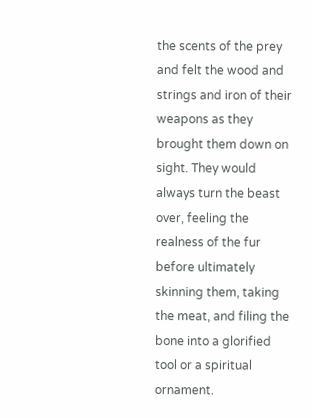the scents of the prey and felt the wood and strings and iron of their weapons as they brought them down on sight. They would always turn the beast over, feeling the realness of the fur before ultimately skinning them, taking the meat, and filing the bone into a glorified tool or a spiritual ornament.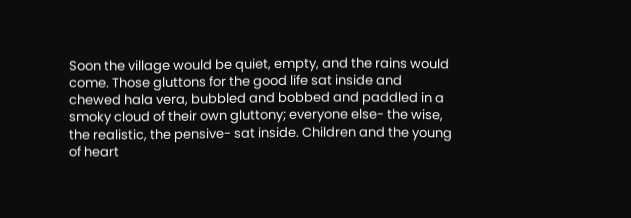Soon the village would be quiet, empty, and the rains would come. Those gluttons for the good life sat inside and chewed hala vera, bubbled and bobbed and paddled in a smoky cloud of their own gluttony; everyone else- the wise, the realistic, the pensive- sat inside. Children and the young of heart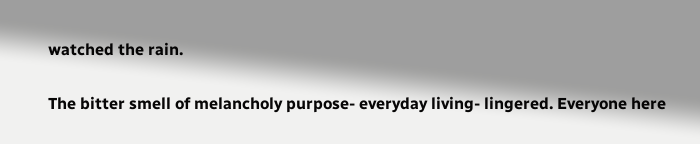watched the rain.

The bitter smell of melancholy purpose- everyday living- lingered. Everyone here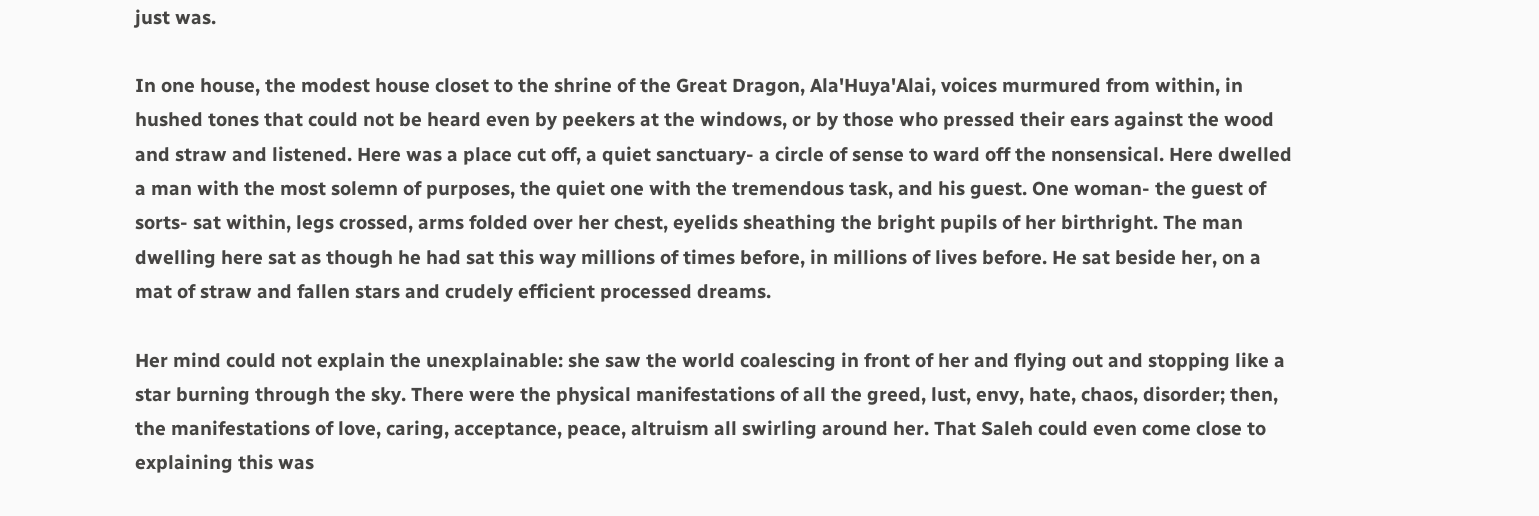just was.

In one house, the modest house closet to the shrine of the Great Dragon, Ala'Huya'Alai, voices murmured from within, in hushed tones that could not be heard even by peekers at the windows, or by those who pressed their ears against the wood and straw and listened. Here was a place cut off, a quiet sanctuary- a circle of sense to ward off the nonsensical. Here dwelled a man with the most solemn of purposes, the quiet one with the tremendous task, and his guest. One woman- the guest of sorts- sat within, legs crossed, arms folded over her chest, eyelids sheathing the bright pupils of her birthright. The man dwelling here sat as though he had sat this way millions of times before, in millions of lives before. He sat beside her, on a mat of straw and fallen stars and crudely efficient processed dreams.

Her mind could not explain the unexplainable: she saw the world coalescing in front of her and flying out and stopping like a star burning through the sky. There were the physical manifestations of all the greed, lust, envy, hate, chaos, disorder; then, the manifestations of love, caring, acceptance, peace, altruism all swirling around her. That Saleh could even come close to explaining this was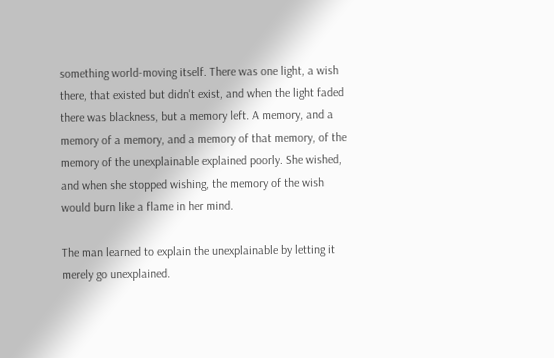something world-moving itself. There was one light, a wish there, that existed but didn't exist, and when the light faded there was blackness, but a memory left. A memory, and a memory of a memory, and a memory of that memory, of the memory of the unexplainable explained poorly. She wished, and when she stopped wishing, the memory of the wish would burn like a flame in her mind.

The man learned to explain the unexplainable by letting it merely go unexplained.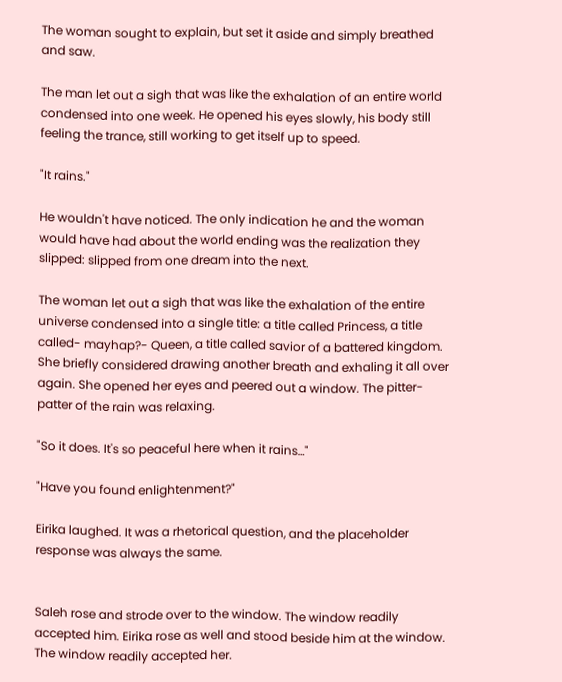The woman sought to explain, but set it aside and simply breathed and saw.

The man let out a sigh that was like the exhalation of an entire world condensed into one week. He opened his eyes slowly, his body still feeling the trance, still working to get itself up to speed.

"It rains."

He wouldn't have noticed. The only indication he and the woman would have had about the world ending was the realization they slipped: slipped from one dream into the next.

The woman let out a sigh that was like the exhalation of the entire universe condensed into a single title: a title called Princess, a title called- mayhap?- Queen, a title called savior of a battered kingdom. She briefly considered drawing another breath and exhaling it all over again. She opened her eyes and peered out a window. The pitter-patter of the rain was relaxing.

"So it does. It's so peaceful here when it rains…"

"Have you found enlightenment?"

Eirika laughed. It was a rhetorical question, and the placeholder response was always the same.


Saleh rose and strode over to the window. The window readily accepted him. Eirika rose as well and stood beside him at the window. The window readily accepted her.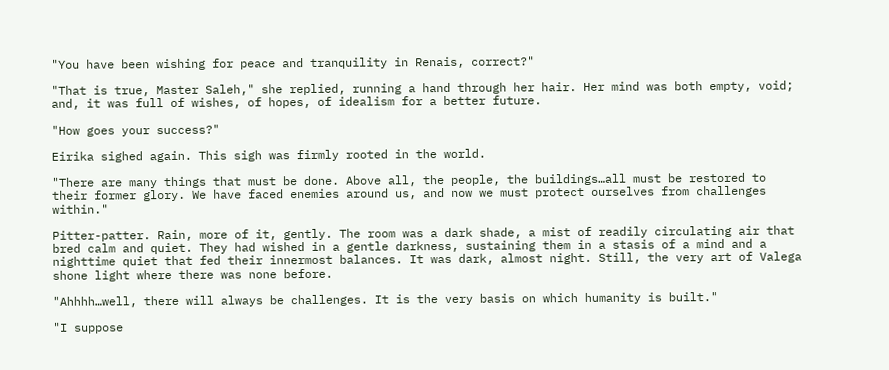"You have been wishing for peace and tranquility in Renais, correct?"

"That is true, Master Saleh," she replied, running a hand through her hair. Her mind was both empty, void; and, it was full of wishes, of hopes, of idealism for a better future.

"How goes your success?"

Eirika sighed again. This sigh was firmly rooted in the world.

"There are many things that must be done. Above all, the people, the buildings…all must be restored to their former glory. We have faced enemies around us, and now we must protect ourselves from challenges within."

Pitter-patter. Rain, more of it, gently. The room was a dark shade, a mist of readily circulating air that bred calm and quiet. They had wished in a gentle darkness, sustaining them in a stasis of a mind and a nighttime quiet that fed their innermost balances. It was dark, almost night. Still, the very art of Valega shone light where there was none before.

"Ahhhh…well, there will always be challenges. It is the very basis on which humanity is built."

"I suppose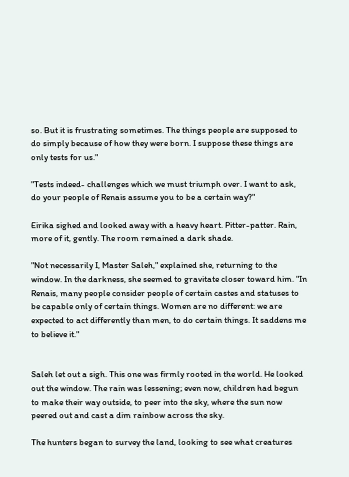so. But it is frustrating sometimes. The things people are supposed to do simply because of how they were born. I suppose these things are only tests for us."

"Tests indeed- challenges which we must triumph over. I want to ask, do your people of Renais assume you to be a certain way?"

Eirika sighed and looked away with a heavy heart. Pitter-patter. Rain, more of it, gently. The room remained a dark shade.

"Not necessarily I, Master Saleh," explained she, returning to the window. In the darkness, she seemed to gravitate closer toward him. "In Renais, many people consider people of certain castes and statuses to be capable only of certain things. Women are no different: we are expected to act differently than men, to do certain things. It saddens me to believe it."


Saleh let out a sigh. This one was firmly rooted in the world. He looked out the window. The rain was lessening; even now, children had begun to make their way outside, to peer into the sky, where the sun now peered out and cast a dim rainbow across the sky.

The hunters began to survey the land, looking to see what creatures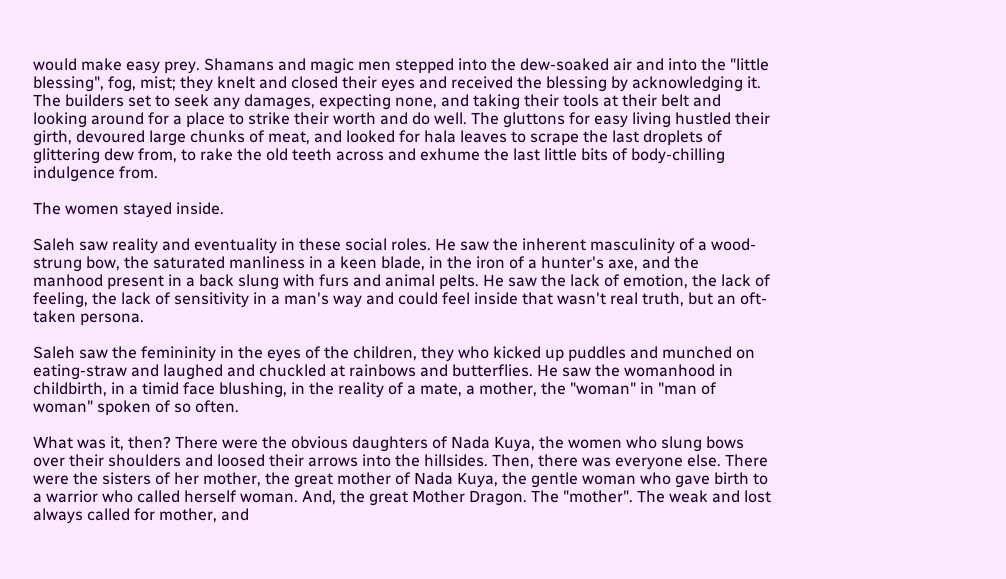would make easy prey. Shamans and magic men stepped into the dew-soaked air and into the "little blessing", fog, mist; they knelt and closed their eyes and received the blessing by acknowledging it. The builders set to seek any damages, expecting none, and taking their tools at their belt and looking around for a place to strike their worth and do well. The gluttons for easy living hustled their girth, devoured large chunks of meat, and looked for hala leaves to scrape the last droplets of glittering dew from, to rake the old teeth across and exhume the last little bits of body-chilling indulgence from.

The women stayed inside.

Saleh saw reality and eventuality in these social roles. He saw the inherent masculinity of a wood-strung bow, the saturated manliness in a keen blade, in the iron of a hunter's axe, and the manhood present in a back slung with furs and animal pelts. He saw the lack of emotion, the lack of feeling, the lack of sensitivity in a man's way and could feel inside that wasn't real truth, but an oft-taken persona.

Saleh saw the femininity in the eyes of the children, they who kicked up puddles and munched on eating-straw and laughed and chuckled at rainbows and butterflies. He saw the womanhood in childbirth, in a timid face blushing, in the reality of a mate, a mother, the "woman" in "man of woman" spoken of so often.

What was it, then? There were the obvious daughters of Nada Kuya, the women who slung bows over their shoulders and loosed their arrows into the hillsides. Then, there was everyone else. There were the sisters of her mother, the great mother of Nada Kuya, the gentle woman who gave birth to a warrior who called herself woman. And, the great Mother Dragon. The "mother". The weak and lost always called for mother, and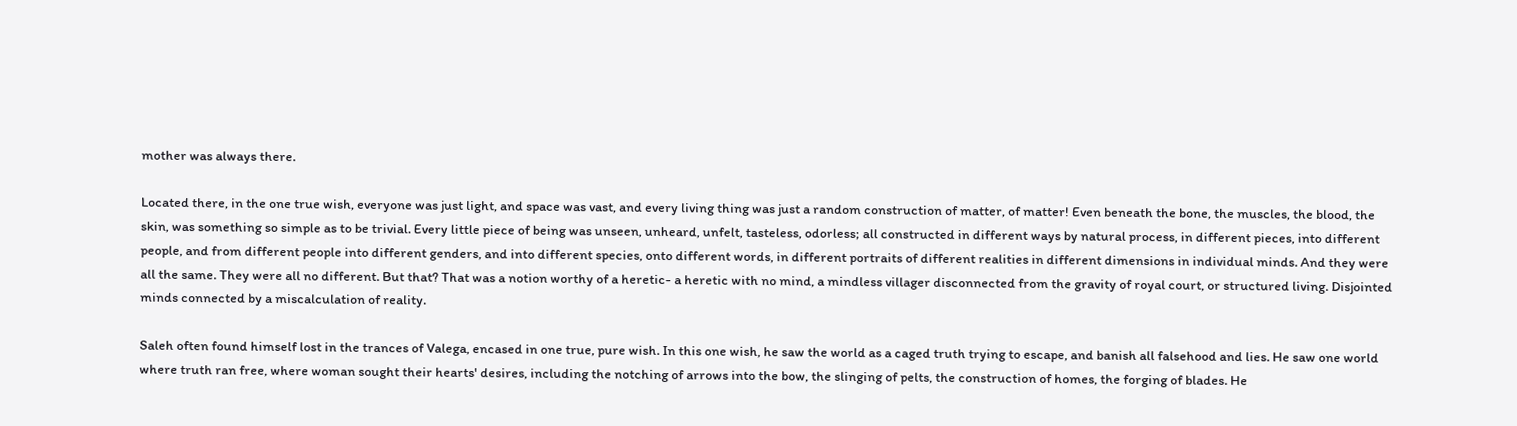mother was always there.

Located there, in the one true wish, everyone was just light, and space was vast, and every living thing was just a random construction of matter, of matter! Even beneath the bone, the muscles, the blood, the skin, was something so simple as to be trivial. Every little piece of being was unseen, unheard, unfelt, tasteless, odorless; all constructed in different ways by natural process, in different pieces, into different people, and from different people into different genders, and into different species, onto different words, in different portraits of different realities in different dimensions in individual minds. And they were all the same. They were all no different. But that? That was a notion worthy of a heretic- a heretic with no mind, a mindless villager disconnected from the gravity of royal court, or structured living. Disjointed minds connected by a miscalculation of reality.

Saleh often found himself lost in the trances of Valega, encased in one true, pure wish. In this one wish, he saw the world as a caged truth trying to escape, and banish all falsehood and lies. He saw one world where truth ran free, where woman sought their hearts' desires, including the notching of arrows into the bow, the slinging of pelts, the construction of homes, the forging of blades. He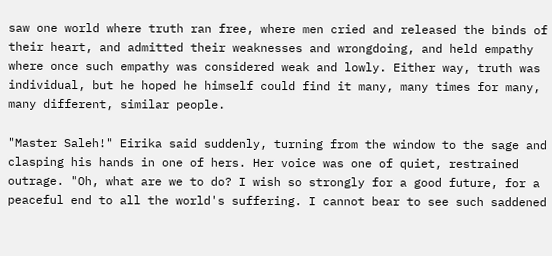saw one world where truth ran free, where men cried and released the binds of their heart, and admitted their weaknesses and wrongdoing, and held empathy where once such empathy was considered weak and lowly. Either way, truth was individual, but he hoped he himself could find it many, many times for many, many different, similar people.

"Master Saleh!" Eirika said suddenly, turning from the window to the sage and clasping his hands in one of hers. Her voice was one of quiet, restrained outrage. "Oh, what are we to do? I wish so strongly for a good future, for a peaceful end to all the world's suffering. I cannot bear to see such saddened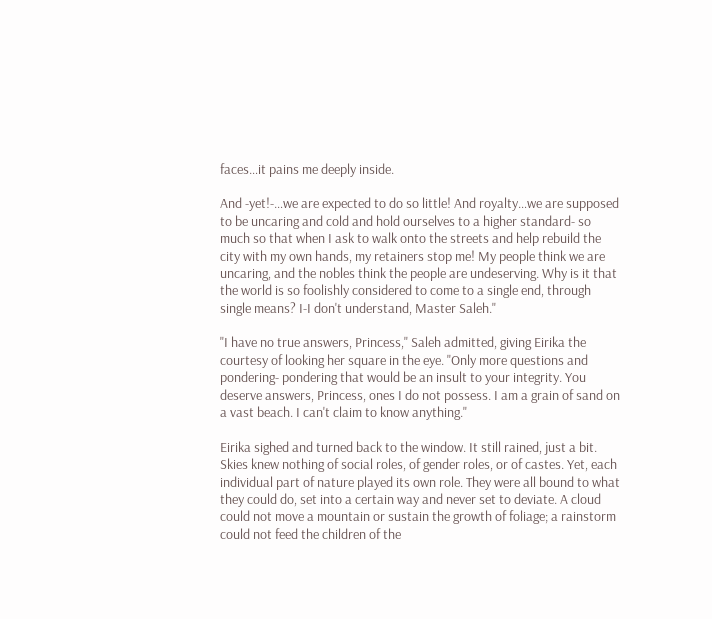faces…it pains me deeply inside.

And -yet!-…we are expected to do so little! And royalty…we are supposed to be uncaring and cold and hold ourselves to a higher standard- so much so that when I ask to walk onto the streets and help rebuild the city with my own hands, my retainers stop me! My people think we are uncaring, and the nobles think the people are undeserving. Why is it that the world is so foolishly considered to come to a single end, through single means? I-I don't understand, Master Saleh."

"I have no true answers, Princess," Saleh admitted, giving Eirika the courtesy of looking her square in the eye. "Only more questions and pondering- pondering that would be an insult to your integrity. You deserve answers, Princess, ones I do not possess. I am a grain of sand on a vast beach. I can't claim to know anything."

Eirika sighed and turned back to the window. It still rained, just a bit. Skies knew nothing of social roles, of gender roles, or of castes. Yet, each individual part of nature played its own role. They were all bound to what they could do, set into a certain way and never set to deviate. A cloud could not move a mountain or sustain the growth of foliage; a rainstorm could not feed the children of the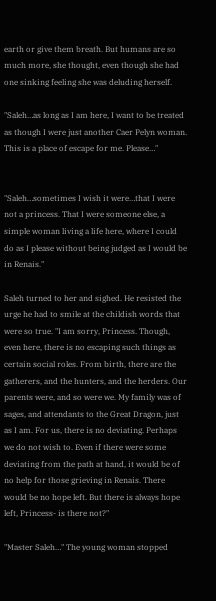earth or give them breath. But humans are so much more, she thought, even though she had one sinking feeling she was deluding herself.

"Saleh…as long as I am here, I want to be treated as though I were just another Caer Pelyn woman. This is a place of escape for me. Please…"


"Saleh…sometimes I wish it were…that I were not a princess. That I were someone else, a simple woman living a life here, where I could do as I please without being judged as I would be in Renais."

Saleh turned to her and sighed. He resisted the urge he had to smile at the childish words that were so true. "I am sorry, Princess. Though, even here, there is no escaping such things as certain social roles. From birth, there are the gatherers, and the hunters, and the herders. Our parents were, and so were we. My family was of sages, and attendants to the Great Dragon, just as I am. For us, there is no deviating. Perhaps we do not wish to. Even if there were some deviating from the path at hand, it would be of no help for those grieving in Renais. There would be no hope left. But there is always hope left, Princess- is there not?"

"Master Saleh…" The young woman stopped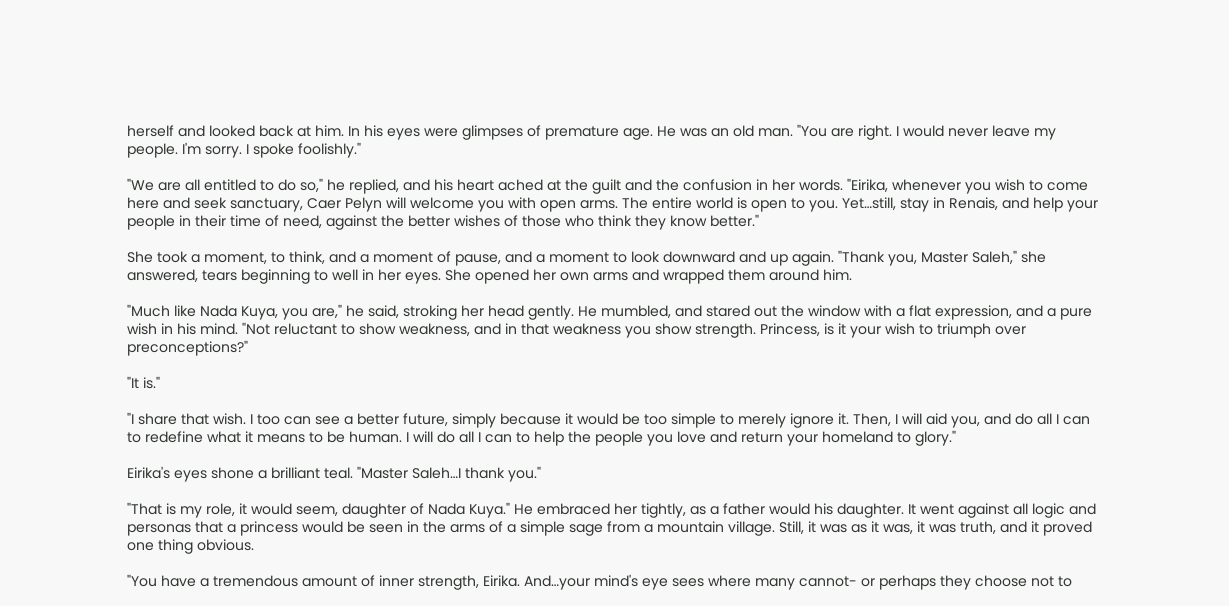herself and looked back at him. In his eyes were glimpses of premature age. He was an old man. "You are right. I would never leave my people. I'm sorry. I spoke foolishly."

"We are all entitled to do so," he replied, and his heart ached at the guilt and the confusion in her words. "Eirika, whenever you wish to come here and seek sanctuary, Caer Pelyn will welcome you with open arms. The entire world is open to you. Yet…still, stay in Renais, and help your people in their time of need, against the better wishes of those who think they know better."

She took a moment, to think, and a moment of pause, and a moment to look downward and up again. "Thank you, Master Saleh," she answered, tears beginning to well in her eyes. She opened her own arms and wrapped them around him.

"Much like Nada Kuya, you are," he said, stroking her head gently. He mumbled, and stared out the window with a flat expression, and a pure wish in his mind. "Not reluctant to show weakness, and in that weakness you show strength. Princess, is it your wish to triumph over preconceptions?"

"It is."

"I share that wish. I too can see a better future, simply because it would be too simple to merely ignore it. Then, I will aid you, and do all I can to redefine what it means to be human. I will do all I can to help the people you love and return your homeland to glory."

Eirika's eyes shone a brilliant teal. "Master Saleh…I thank you."

"That is my role, it would seem, daughter of Nada Kuya." He embraced her tightly, as a father would his daughter. It went against all logic and personas that a princess would be seen in the arms of a simple sage from a mountain village. Still, it was as it was, it was truth, and it proved one thing obvious.

"You have a tremendous amount of inner strength, Eirika. And…your mind's eye sees where many cannot- or perhaps they choose not to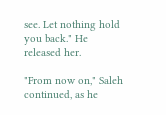see. Let nothing hold you back." He released her.

"From now on," Saleh continued, as he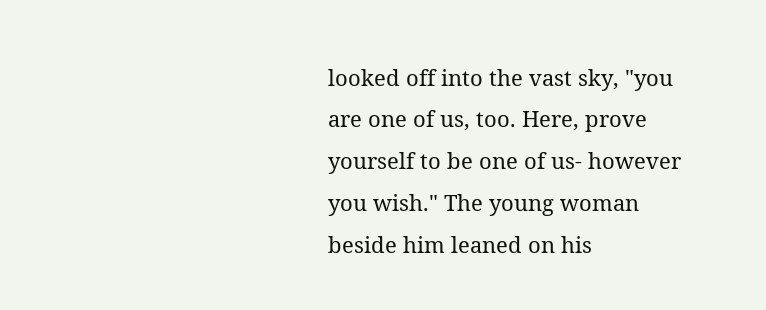looked off into the vast sky, "you are one of us, too. Here, prove yourself to be one of us- however you wish." The young woman beside him leaned on his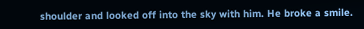shoulder and looked off into the sky with him. He broke a smile.